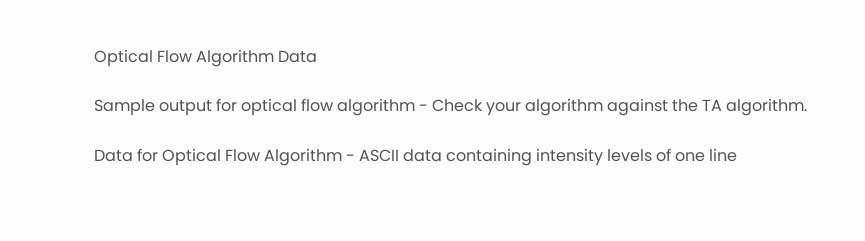Optical Flow Algorithm Data

Sample output for optical flow algorithm - Check your algorithm against the TA algorithm.

Data for Optical Flow Algorithm - ASCII data containing intensity levels of one line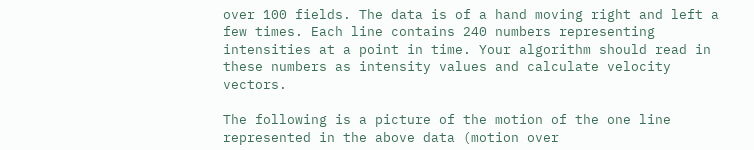over 100 fields. The data is of a hand moving right and left a few times. Each line contains 240 numbers representing intensities at a point in time. Your algorithm should read in these numbers as intensity values and calculate velocity vectors.

The following is a picture of the motion of the one line represented in the above data (motion over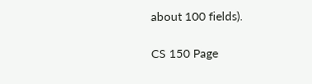about 100 fields).

CS 150 Page